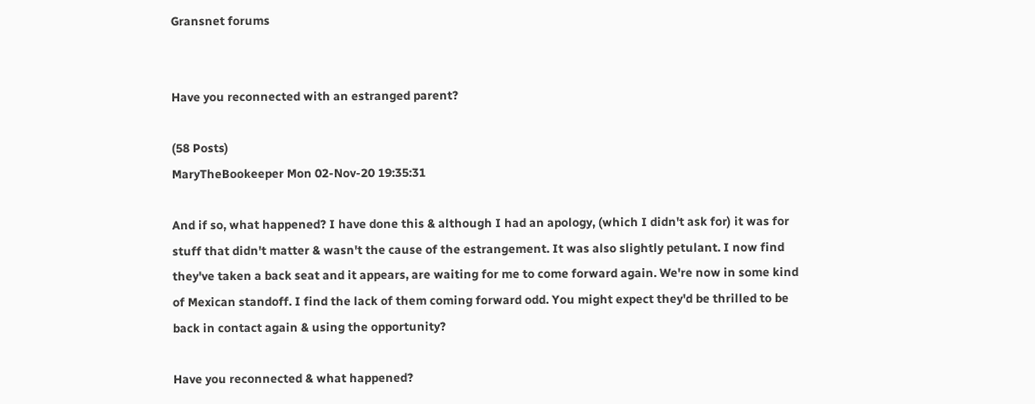Gransnet forums


Have you reconnected with an estranged parent?

(58 Posts)
MaryTheBookeeper Mon 02-Nov-20 19:35:31

And if so, what happened? I have done this & although I had an apology, (which I didn't ask for) it was for stuff that didn't matter & wasn't the cause of the estrangement. It was also slightly petulant. I now find they've taken a back seat and it appears, are waiting for me to come forward again. We're now in some kind of Mexican standoff. I find the lack of them coming forward odd. You might expect they'd be thrilled to be back in contact again & using the opportunity?

Have you reconnected & what happened?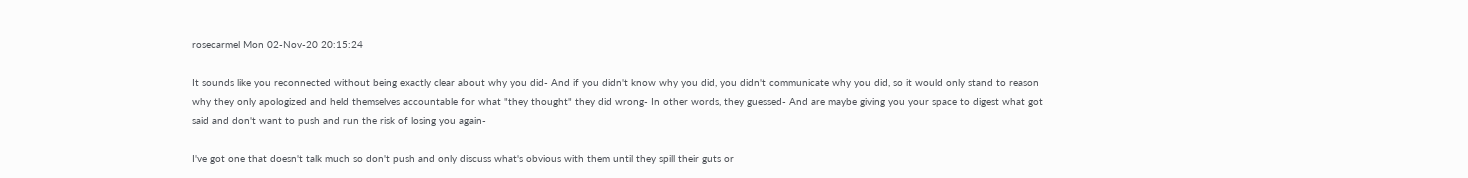rosecarmel Mon 02-Nov-20 20:15:24

It sounds like you reconnected without being exactly clear about why you did- And if you didn't know why you did, you didn't communicate why you did, so it would only stand to reason why they only apologized and held themselves accountable for what "they thought" they did wrong- In other words, they guessed- And are maybe giving you your space to digest what got said and don't want to push and run the risk of losing you again-

I've got one that doesn't talk much so don't push and only discuss what's obvious with them until they spill their guts or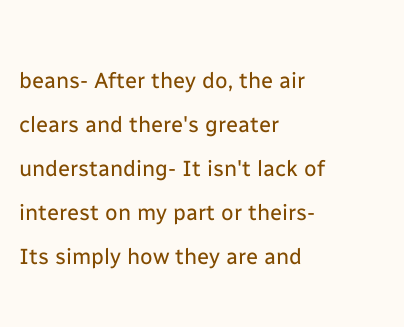beans- After they do, the air clears and there's greater understanding- It isn't lack of interest on my part or theirs- Its simply how they are and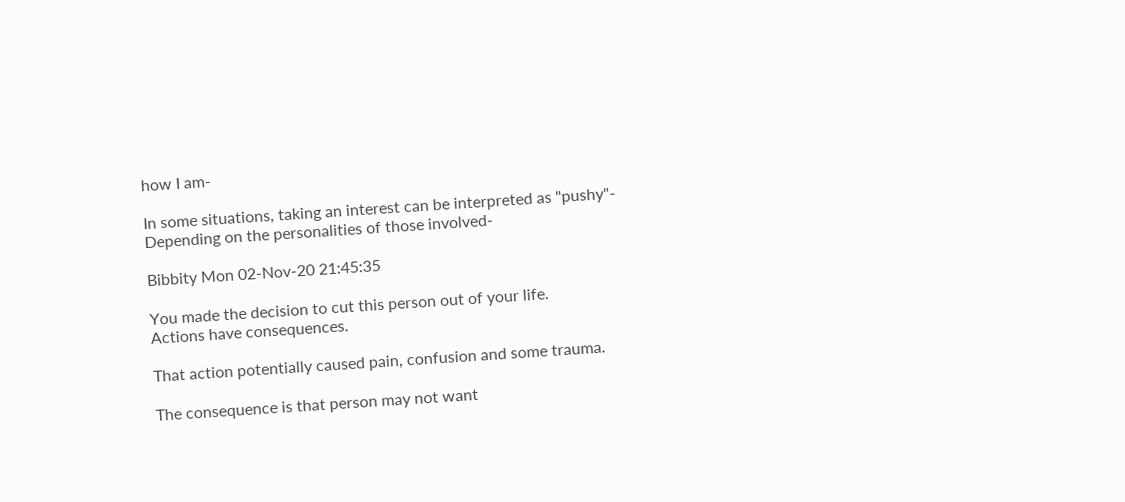how I am-

In some situations, taking an interest can be interpreted as "pushy"- Depending on the personalities of those involved-

Bibbity Mon 02-Nov-20 21:45:35

You made the decision to cut this person out of your life.
Actions have consequences.

That action potentially caused pain, confusion and some trauma.

The consequence is that person may not want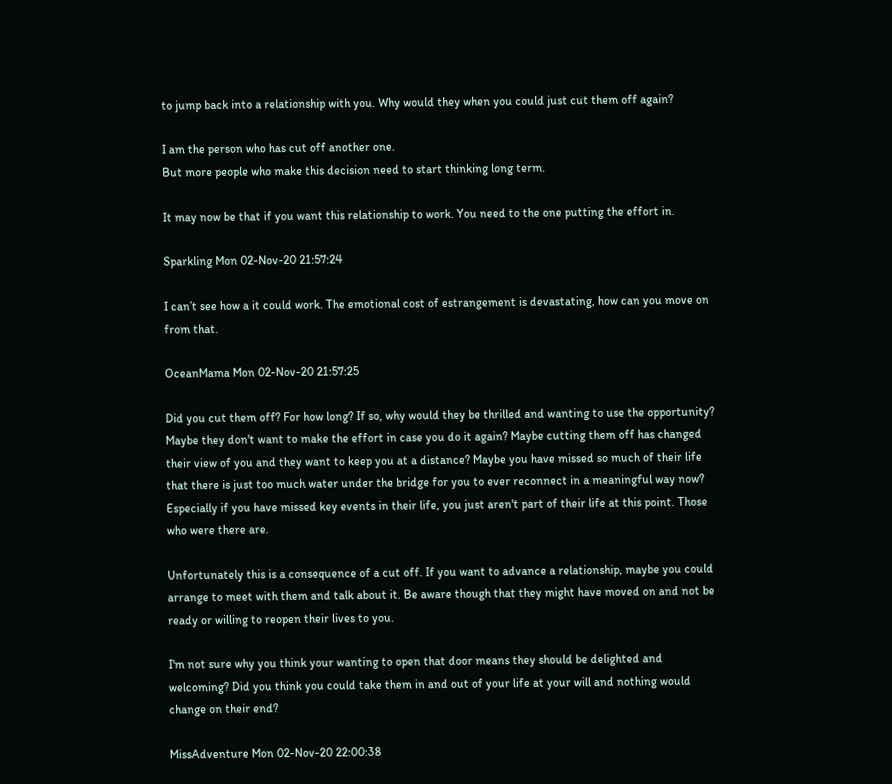to jump back into a relationship with you. Why would they when you could just cut them off again?

I am the person who has cut off another one.
But more people who make this decision need to start thinking long term.

It may now be that if you want this relationship to work. You need to the one putting the effort in.

Sparkling Mon 02-Nov-20 21:57:24

I can’t see how a it could work. The emotional cost of estrangement is devastating, how can you move on from that.

OceanMama Mon 02-Nov-20 21:57:25

Did you cut them off? For how long? If so, why would they be thrilled and wanting to use the opportunity? Maybe they don't want to make the effort in case you do it again? Maybe cutting them off has changed their view of you and they want to keep you at a distance? Maybe you have missed so much of their life that there is just too much water under the bridge for you to ever reconnect in a meaningful way now? Especially if you have missed key events in their life, you just aren't part of their life at this point. Those who were there are.

Unfortunately this is a consequence of a cut off. If you want to advance a relationship, maybe you could arrange to meet with them and talk about it. Be aware though that they might have moved on and not be ready or willing to reopen their lives to you.

I'm not sure why you think your wanting to open that door means they should be delighted and welcoming? Did you think you could take them in and out of your life at your will and nothing would change on their end?

MissAdventure Mon 02-Nov-20 22:00:38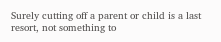Surely cutting off a parent or child is a last resort, not something to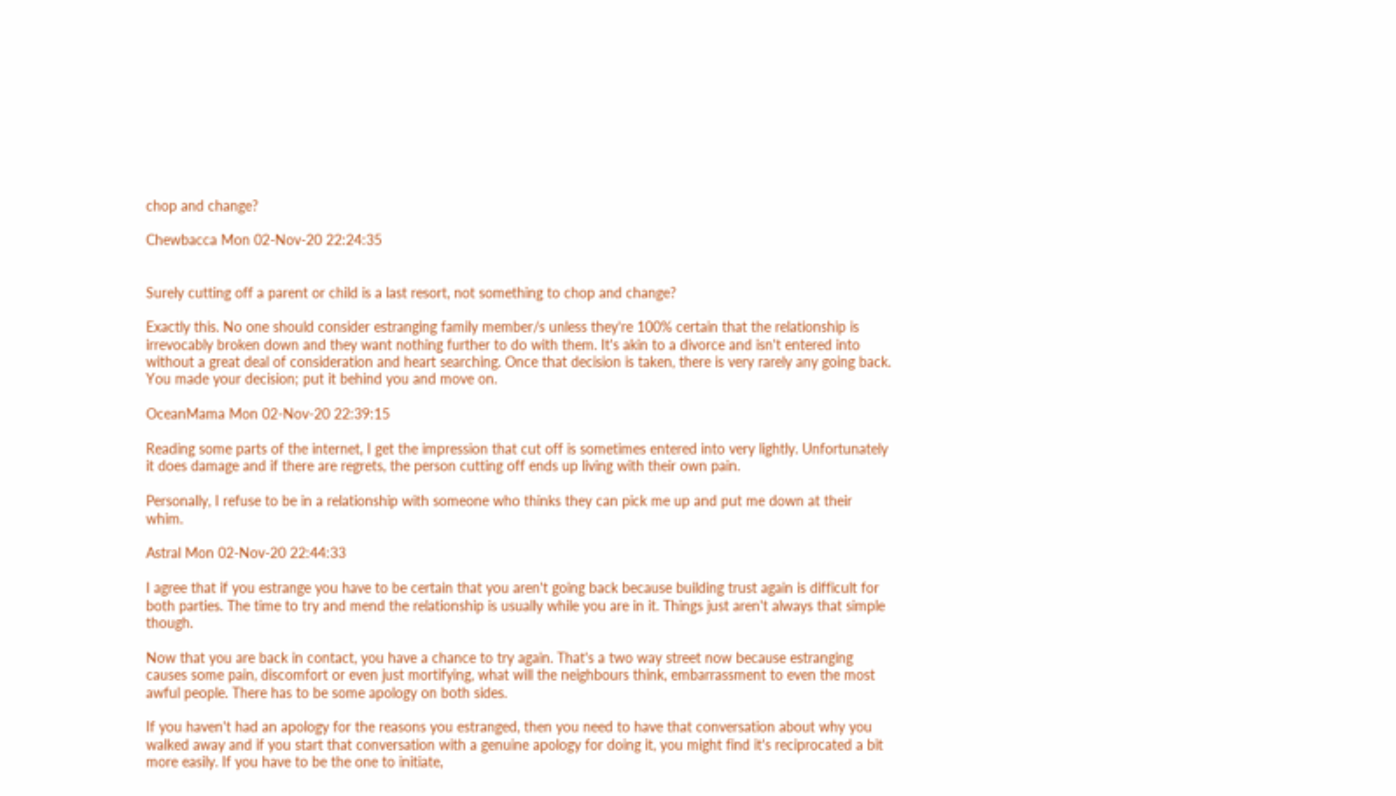chop and change?

Chewbacca Mon 02-Nov-20 22:24:35


Surely cutting off a parent or child is a last resort, not something to chop and change?

Exactly this. No one should consider estranging family member/s unless they're 100% certain that the relationship is irrevocably broken down and they want nothing further to do with them. It's akin to a divorce and isn't entered into without a great deal of consideration and heart searching. Once that decision is taken, there is very rarely any going back. You made your decision; put it behind you and move on.

OceanMama Mon 02-Nov-20 22:39:15

Reading some parts of the internet, I get the impression that cut off is sometimes entered into very lightly. Unfortunately it does damage and if there are regrets, the person cutting off ends up living with their own pain.

Personally, I refuse to be in a relationship with someone who thinks they can pick me up and put me down at their whim.

Astral Mon 02-Nov-20 22:44:33

I agree that if you estrange you have to be certain that you aren't going back because building trust again is difficult for both parties. The time to try and mend the relationship is usually while you are in it. Things just aren't always that simple though.

Now that you are back in contact, you have a chance to try again. That's a two way street now because estranging causes some pain, discomfort or even just mortifying, what will the neighbours think, embarrassment to even the most awful people. There has to be some apology on both sides.

If you haven't had an apology for the reasons you estranged, then you need to have that conversation about why you walked away and if you start that conversation with a genuine apology for doing it, you might find it's reciprocated a bit more easily. If you have to be the one to initiate,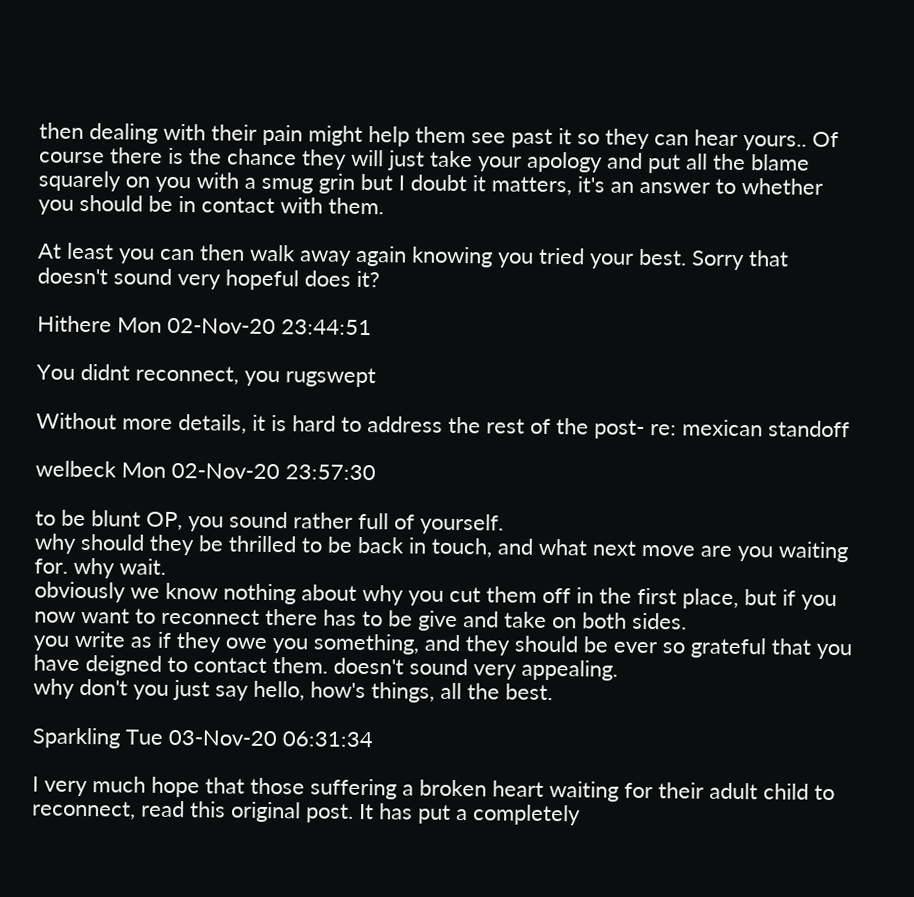then dealing with their pain might help them see past it so they can hear yours.. Of course there is the chance they will just take your apology and put all the blame squarely on you with a smug grin but I doubt it matters, it's an answer to whether you should be in contact with them.

At least you can then walk away again knowing you tried your best. Sorry that doesn't sound very hopeful does it?

Hithere Mon 02-Nov-20 23:44:51

You didnt reconnect, you rugswept

Without more details, it is hard to address the rest of the post- re: mexican standoff

welbeck Mon 02-Nov-20 23:57:30

to be blunt OP, you sound rather full of yourself.
why should they be thrilled to be back in touch, and what next move are you waiting for. why wait.
obviously we know nothing about why you cut them off in the first place, but if you now want to reconnect there has to be give and take on both sides.
you write as if they owe you something, and they should be ever so grateful that you have deigned to contact them. doesn't sound very appealing.
why don't you just say hello, how's things, all the best.

Sparkling Tue 03-Nov-20 06:31:34

I very much hope that those suffering a broken heart waiting for their adult child to reconnect, read this original post. It has put a completely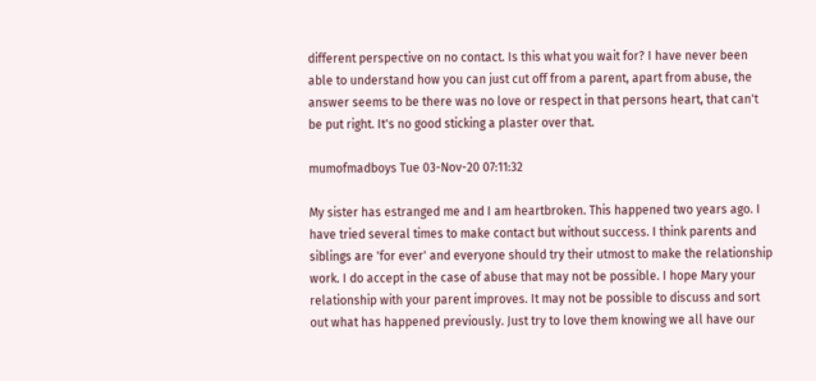different perspective on no contact. Is this what you wait for? I have never been able to understand how you can just cut off from a parent, apart from abuse, the answer seems to be there was no love or respect in that persons heart, that can't be put right. It's no good sticking a plaster over that.

mumofmadboys Tue 03-Nov-20 07:11:32

My sister has estranged me and I am heartbroken. This happened two years ago. I have tried several times to make contact but without success. I think parents and siblings are 'for ever' and everyone should try their utmost to make the relationship work. I do accept in the case of abuse that may not be possible. I hope Mary your relationship with your parent improves. It may not be possible to discuss and sort out what has happened previously. Just try to love them knowing we all have our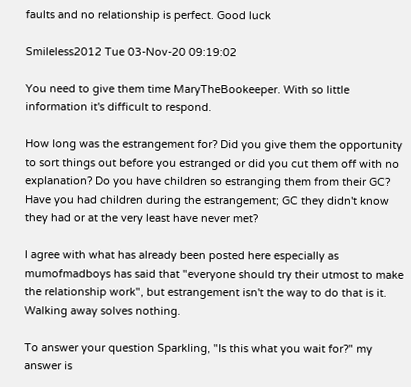faults and no relationship is perfect. Good luck

Smileless2012 Tue 03-Nov-20 09:19:02

You need to give them time MaryTheBookeeper. With so little information it's difficult to respond.

How long was the estrangement for? Did you give them the opportunity to sort things out before you estranged or did you cut them off with no explanation? Do you have children so estranging them from their GC? Have you had children during the estrangement; GC they didn't know they had or at the very least have never met?

I agree with what has already been posted here especially as mumofmadboys has said that "everyone should try their utmost to make the relationship work", but estrangement isn't the way to do that is it. Walking away solves nothing.

To answer your question Sparkling, "Is this what you wait for?" my answer is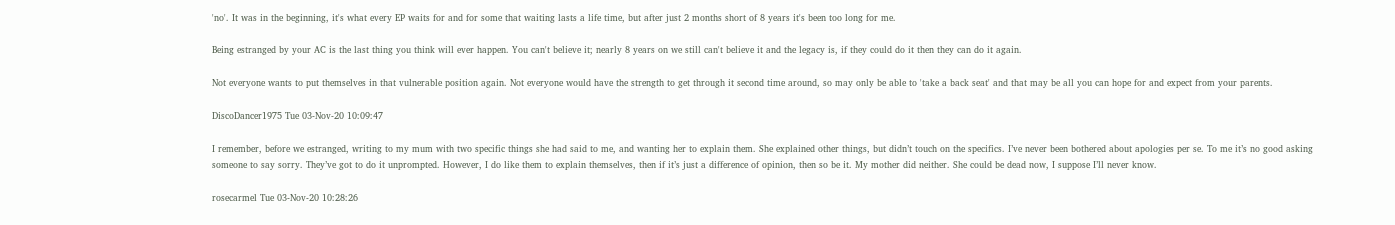'no'. It was in the beginning, it's what every EP waits for and for some that waiting lasts a life time, but after just 2 months short of 8 years it's been too long for me.

Being estranged by your AC is the last thing you think will ever happen. You can't believe it; nearly 8 years on we still can't believe it and the legacy is, if they could do it then they can do it again.

Not everyone wants to put themselves in that vulnerable position again. Not everyone would have the strength to get through it second time around, so may only be able to 'take a back seat' and that may be all you can hope for and expect from your parents.

DiscoDancer1975 Tue 03-Nov-20 10:09:47

I remember, before we estranged, writing to my mum with two specific things she had said to me, and wanting her to explain them. She explained other things, but didn’t touch on the specifics. I’ve never been bothered about apologies per se. To me it’s no good asking someone to say sorry. They’ve got to do it unprompted. However, I do like them to explain themselves, then if it’s just a difference of opinion, then so be it. My mother did neither. She could be dead now, I suppose I’ll never know.

rosecarmel Tue 03-Nov-20 10:28:26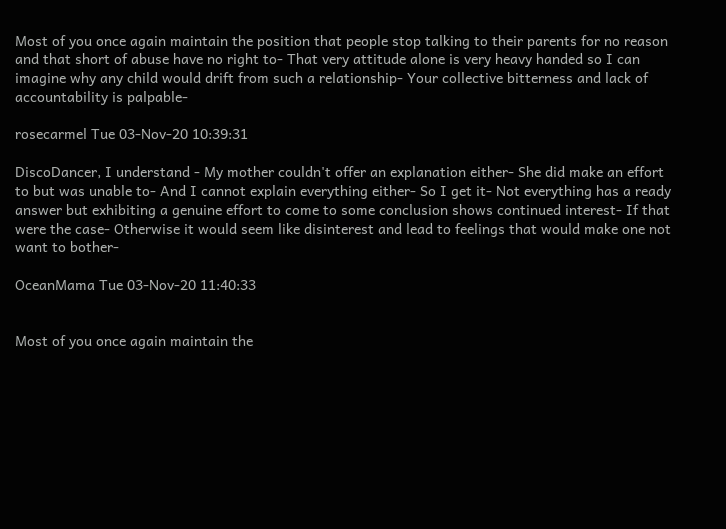Most of you once again maintain the position that people stop talking to their parents for no reason and that short of abuse have no right to- That very attitude alone is very heavy handed so I can imagine why any child would drift from such a relationship- Your collective bitterness and lack of accountability is palpable-

rosecarmel Tue 03-Nov-20 10:39:31

DiscoDancer, I understand - My mother couldn't offer an explanation either- She did make an effort to but was unable to- And I cannot explain everything either- So I get it- Not everything has a ready answer but exhibiting a genuine effort to come to some conclusion shows continued interest- If that were the case- Otherwise it would seem like disinterest and lead to feelings that would make one not want to bother-

OceanMama Tue 03-Nov-20 11:40:33


Most of you once again maintain the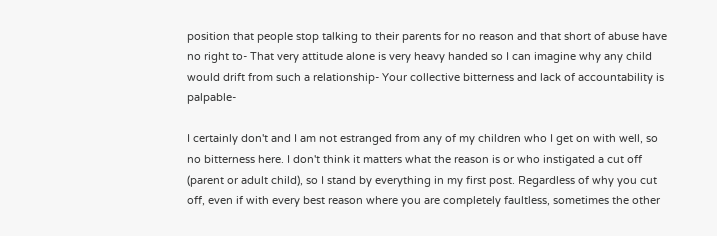position that people stop talking to their parents for no reason and that short of abuse have no right to- That very attitude alone is very heavy handed so I can imagine why any child would drift from such a relationship- Your collective bitterness and lack of accountability is palpable-

I certainly don't and I am not estranged from any of my children who I get on with well, so no bitterness here. I don't think it matters what the reason is or who instigated a cut off (parent or adult child), so I stand by everything in my first post. Regardless of why you cut off, even if with every best reason where you are completely faultless, sometimes the other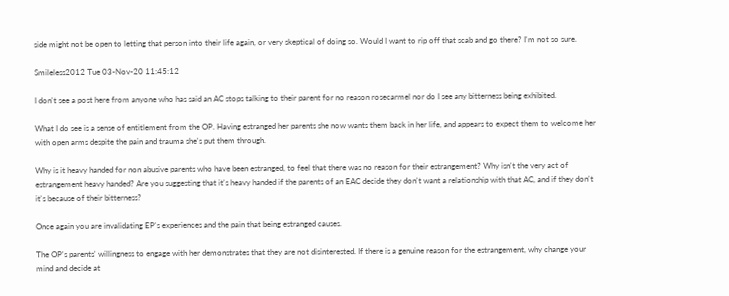side might not be open to letting that person into their life again, or very skeptical of doing so. Would I want to rip off that scab and go there? I'm not so sure.

Smileless2012 Tue 03-Nov-20 11:45:12

I don't see a post here from anyone who has said an AC stops talking to their parent for no reason rosecarmel nor do I see any bitterness being exhibited.

What I do see is a sense of entitlement from the OP. Having estranged her parents she now wants them back in her life, and appears to expect them to welcome her with open arms despite the pain and trauma she's put them through.

Why is it heavy handed for non abusive parents who have been estranged, to feel that there was no reason for their estrangement? Why isn't the very act of estrangement heavy handed? Are you suggesting that it's heavy handed if the parents of an EAC decide they don't want a relationship with that AC, and if they don't it's because of their bitterness?

Once again you are invalidating EP's experiences and the pain that being estranged causes.

The OP's parents' willingness to engage with her demonstrates that they are not disinterested. If there is a genuine reason for the estrangement, why change your mind and decide at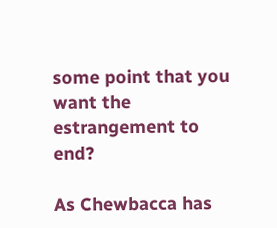some point that you want the estrangement to end?

As Chewbacca has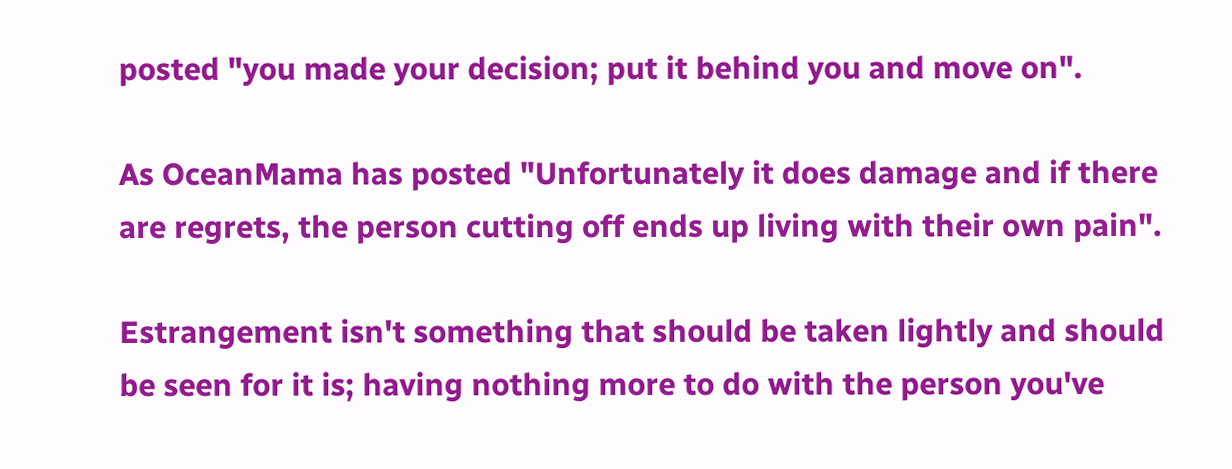posted "you made your decision; put it behind you and move on".

As OceanMama has posted "Unfortunately it does damage and if there are regrets, the person cutting off ends up living with their own pain".

Estrangement isn't something that should be taken lightly and should be seen for it is; having nothing more to do with the person you've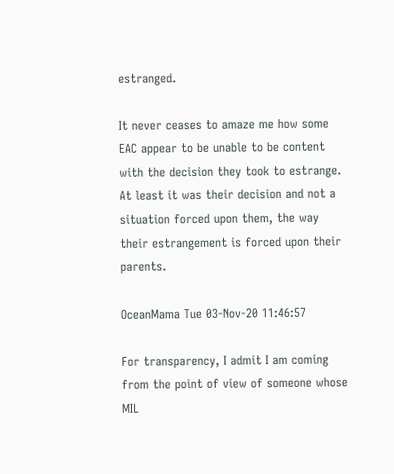estranged.

It never ceases to amaze me how some EAC appear to be unable to be content with the decision they took to estrange. At least it was their decision and not a situation forced upon them, the way their estrangement is forced upon their parents.

OceanMama Tue 03-Nov-20 11:46:57

For transparency, I admit I am coming from the point of view of someone whose MIL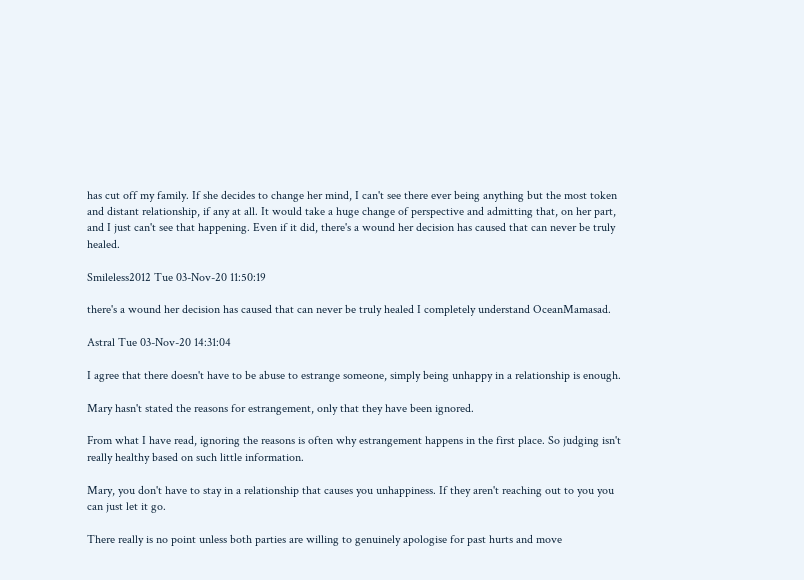has cut off my family. If she decides to change her mind, I can't see there ever being anything but the most token and distant relationship, if any at all. It would take a huge change of perspective and admitting that, on her part, and I just can't see that happening. Even if it did, there's a wound her decision has caused that can never be truly healed.

Smileless2012 Tue 03-Nov-20 11:50:19

there's a wound her decision has caused that can never be truly healed I completely understand OceanMamasad.

Astral Tue 03-Nov-20 14:31:04

I agree that there doesn't have to be abuse to estrange someone, simply being unhappy in a relationship is enough.

Mary hasn't stated the reasons for estrangement, only that they have been ignored.

From what I have read, ignoring the reasons is often why estrangement happens in the first place. So judging isn't really healthy based on such little information.

Mary, you don't have to stay in a relationship that causes you unhappiness. If they aren't reaching out to you you can just let it go.

There really is no point unless both parties are willing to genuinely apologise for past hurts and move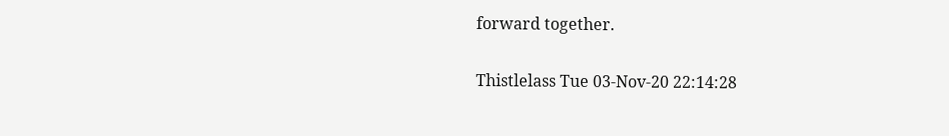forward together.

Thistlelass Tue 03-Nov-20 22:14:28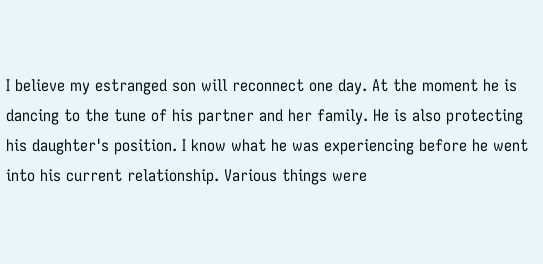I believe my estranged son will reconnect one day. At the moment he is dancing to the tune of his partner and her family. He is also protecting his daughter's position. I know what he was experiencing before he went into his current relationship. Various things were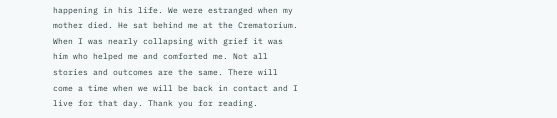happening in his life. We were estranged when my mother died. He sat behind me at the Crematorium. When I was nearly collapsing with grief it was him who helped me and comforted me. Not all stories and outcomes are the same. There will come a time when we will be back in contact and I live for that day. Thank you for reading.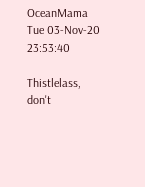OceanMama Tue 03-Nov-20 23:53:40

Thistlelass, don't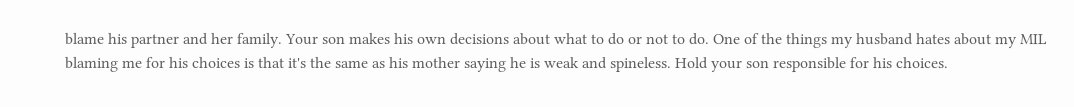blame his partner and her family. Your son makes his own decisions about what to do or not to do. One of the things my husband hates about my MIL blaming me for his choices is that it's the same as his mother saying he is weak and spineless. Hold your son responsible for his choices.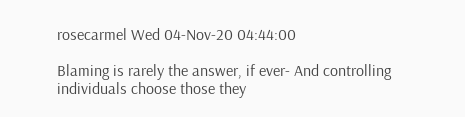rosecarmel Wed 04-Nov-20 04:44:00

Blaming is rarely the answer, if ever- And controlling individuals choose those they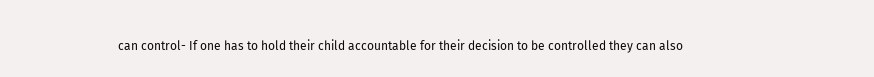can control- If one has to hold their child accountable for their decision to be controlled they can also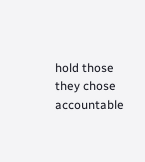hold those they chose accountable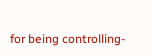for being controlling-